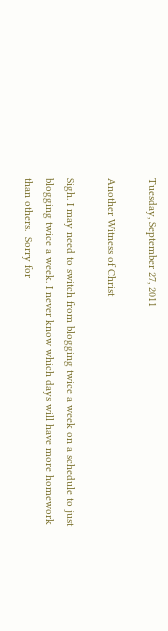Tuesday, September 27, 2011

Another Witness of Christ

Sigh. I may need to switch from blogging twice a week on a schedule to just blogging twice a week. I never know which days will have more homework than others.  Sorry for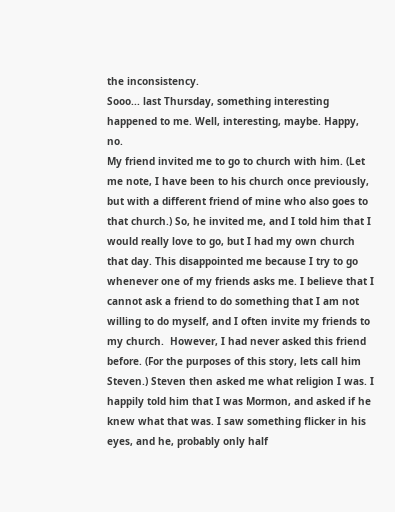the inconsistency.
Sooo... last Thursday, something interesting happened to me. Well, interesting, maybe. Happy, no.
My friend invited me to go to church with him. (Let me note, I have been to his church once previously, but with a different friend of mine who also goes to that church.) So, he invited me, and I told him that I would really love to go, but I had my own church that day. This disappointed me because I try to go whenever one of my friends asks me. I believe that I cannot ask a friend to do something that I am not willing to do myself, and I often invite my friends to my church.  However, I had never asked this friend before. (For the purposes of this story, lets call him Steven.) Steven then asked me what religion I was. I happily told him that I was Mormon, and asked if he knew what that was. I saw something flicker in his eyes, and he, probably only half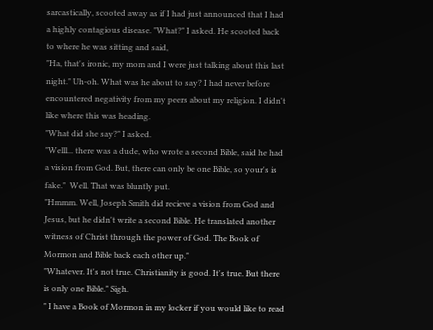sarcastically, scooted away as if I had just announced that I had a highly contagious disease. "What?" I asked. He scooted back to where he was sitting and said,
"Ha, that's ironic, my mom and I were just talking about this last night." Uh-oh. What was he about to say? I had never before encountered negativity from my peers about my religion. I didn't like where this was heading.
"What did she say?" I asked.
"Welll... there was a dude, who wrote a second Bible, said he had a vision from God. But, there can only be one Bible, so your's is fake."  Well. That was bluntly put.
"Hmmm. Well, Joseph Smith did recieve a vision from God and Jesus, but he didn't write a second Bible. He translated another witness of Christ through the power of God. The Book of Mormon and Bible back each other up."
"Whatever. It's not true. Christianity is good. It's true. But there is only one Bible." Sigh.
" I have a Book of Mormon in my locker if you would like to read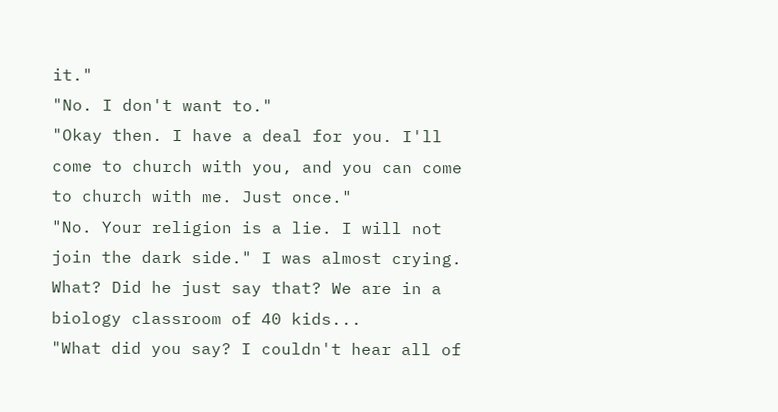it."
"No. I don't want to."
"Okay then. I have a deal for you. I'll come to church with you, and you can come to church with me. Just once."
"No. Your religion is a lie. I will not join the dark side." I was almost crying. What? Did he just say that? We are in a biology classroom of 40 kids...
"What did you say? I couldn't hear all of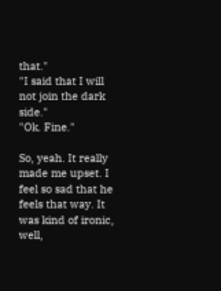that."
"I said that I will not join the dark side."
"Ok. Fine."

So, yeah. It really made me upset. I feel so sad that he feels that way. It was kind of ironic, well,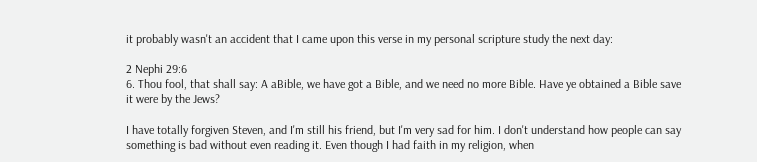it probably wasn't an accident that I came upon this verse in my personal scripture study the next day:

2 Nephi 29:6
6. Thou fool, that shall say: A aBible, we have got a Bible, and we need no more Bible. Have ye obtained a Bible save it were by the Jews?

I have totally forgiven Steven, and I'm still his friend, but I'm very sad for him. I don't understand how people can say something is bad without even reading it. Even though I had faith in my religion, when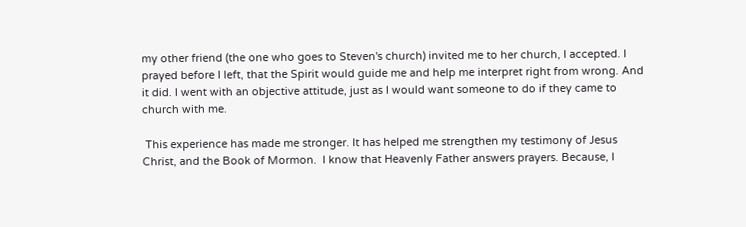my other friend (the one who goes to Steven's church) invited me to her church, I accepted. I prayed before I left, that the Spirit would guide me and help me interpret right from wrong. And it did. I went with an objective attitude, just as I would want someone to do if they came to church with me.

 This experience has made me stronger. It has helped me strengthen my testimony of Jesus Christ, and the Book of Mormon.  I know that Heavenly Father answers prayers. Because, I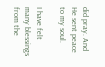did pray. And He sent peace to my soul.

I have felt many blessings from the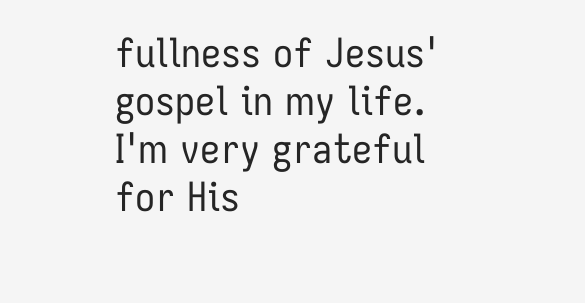fullness of Jesus' gospel in my life. I'm very grateful for His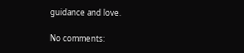guidance and love.

No comments: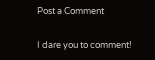Post a Comment

I dare you to comment!